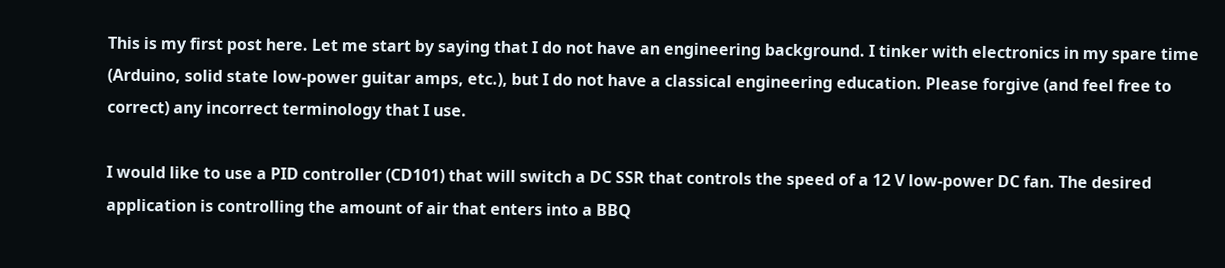This is my first post here. Let me start by saying that I do not have an engineering background. I tinker with electronics in my spare time (Arduino, solid state low-power guitar amps, etc.), but I do not have a classical engineering education. Please forgive (and feel free to correct) any incorrect terminology that I use.

I would like to use a PID controller (CD101) that will switch a DC SSR that controls the speed of a 12 V low-power DC fan. The desired application is controlling the amount of air that enters into a BBQ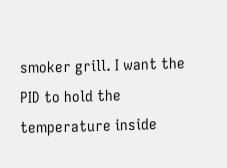smoker grill. I want the PID to hold the temperature inside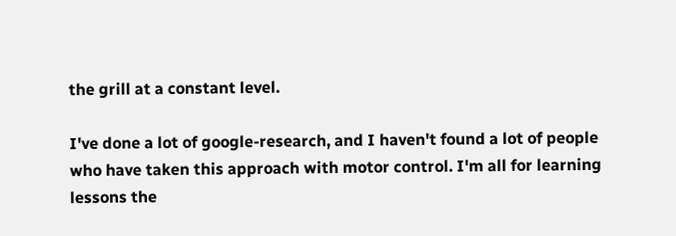the grill at a constant level.

I've done a lot of google-research, and I haven't found a lot of people who have taken this approach with motor control. I'm all for learning lessons the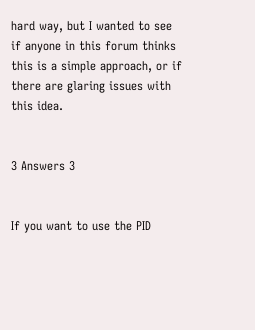hard way, but I wanted to see if anyone in this forum thinks this is a simple approach, or if there are glaring issues with this idea.


3 Answers 3


If you want to use the PID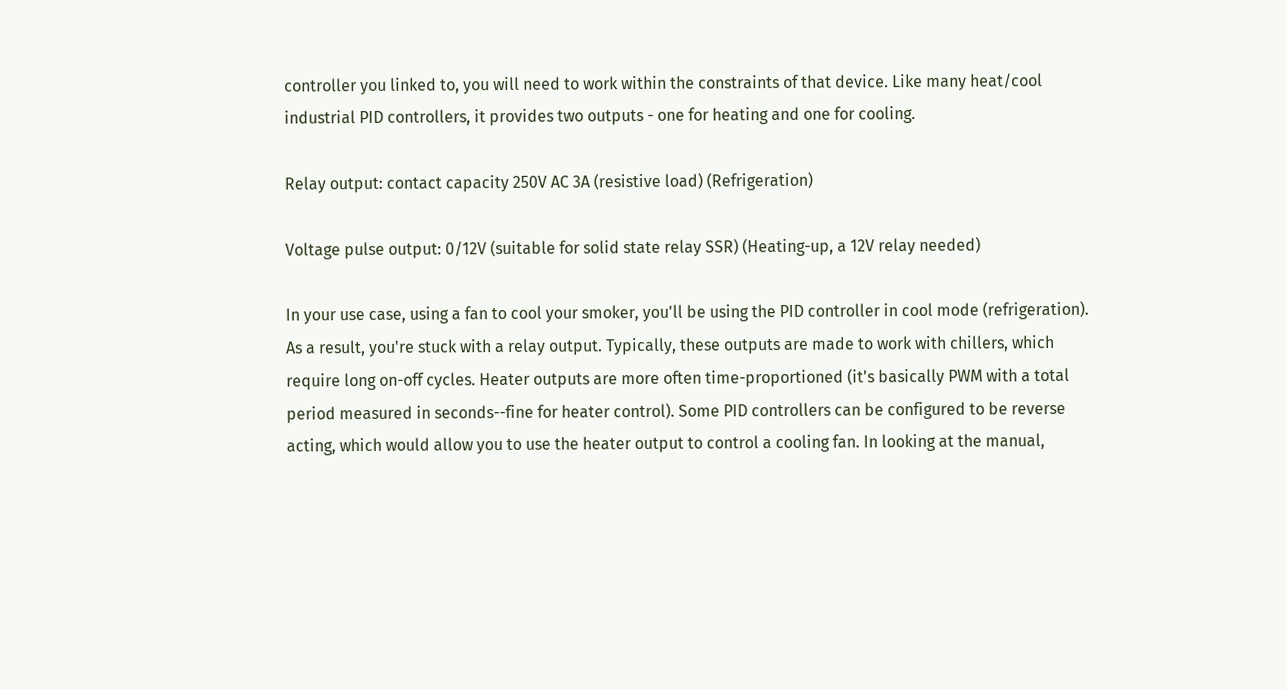controller you linked to, you will need to work within the constraints of that device. Like many heat/cool industrial PID controllers, it provides two outputs - one for heating and one for cooling.

Relay output: contact capacity 250V AC 3A (resistive load) (Refrigeration)

Voltage pulse output: 0/12V (suitable for solid state relay SSR) (Heating-up, a 12V relay needed)

In your use case, using a fan to cool your smoker, you'll be using the PID controller in cool mode (refrigeration). As a result, you're stuck with a relay output. Typically, these outputs are made to work with chillers, which require long on-off cycles. Heater outputs are more often time-proportioned (it's basically PWM with a total period measured in seconds--fine for heater control). Some PID controllers can be configured to be reverse acting, which would allow you to use the heater output to control a cooling fan. In looking at the manual,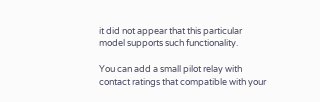it did not appear that this particular model supports such functionality.

You can add a small pilot relay with contact ratings that compatible with your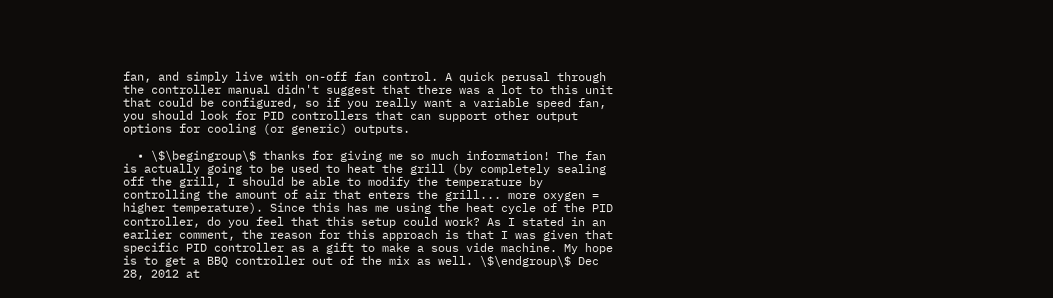fan, and simply live with on-off fan control. A quick perusal through the controller manual didn't suggest that there was a lot to this unit that could be configured, so if you really want a variable speed fan, you should look for PID controllers that can support other output options for cooling (or generic) outputs.

  • \$\begingroup\$ thanks for giving me so much information! The fan is actually going to be used to heat the grill (by completely sealing off the grill, I should be able to modify the temperature by controlling the amount of air that enters the grill... more oxygen = higher temperature). Since this has me using the heat cycle of the PID controller, do you feel that this setup could work? As I stated in an earlier comment, the reason for this approach is that I was given that specific PID controller as a gift to make a sous vide machine. My hope is to get a BBQ controller out of the mix as well. \$\endgroup\$ Dec 28, 2012 at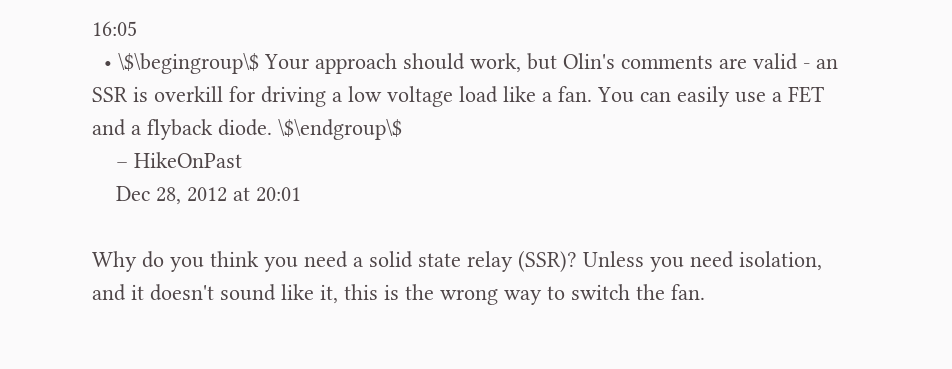16:05
  • \$\begingroup\$ Your approach should work, but Olin's comments are valid - an SSR is overkill for driving a low voltage load like a fan. You can easily use a FET and a flyback diode. \$\endgroup\$
    – HikeOnPast
    Dec 28, 2012 at 20:01

Why do you think you need a solid state relay (SSR)? Unless you need isolation, and it doesn't sound like it, this is the wrong way to switch the fan.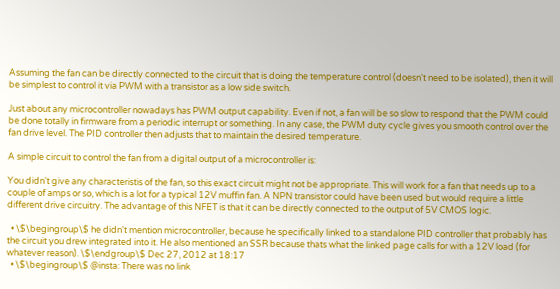Assuming the fan can be directly connected to the circuit that is doing the temperature control (doesn't need to be isolated), then it will be simplest to control it via PWM with a transistor as a low side switch.

Just about any microcontroller nowadays has PWM output capability. Even if not, a fan will be so slow to respond that the PWM could be done totally in firmware from a periodic interrupt or something. In any case, the PWM duty cycle gives you smooth control over the fan drive level. The PID controller then adjusts that to maintain the desired temperature.

A simple circuit to control the fan from a digital output of a microcontroller is:

You didn't give any characteristis of the fan, so this exact circuit might not be appropriate. This will work for a fan that needs up to a couple of amps or so, which is a lot for a typical 12V muffin fan. A NPN transistor could have been used but would require a little different drive circuitry. The advantage of this NFET is that it can be directly connected to the output of 5V CMOS logic.

  • \$\begingroup\$ he didn't mention microcontroller, because he specifically linked to a standalone PID controller that probably has the circuit you drew integrated into it. He also mentioned an SSR because thats what the linked page calls for with a 12V load (for whatever reason). \$\endgroup\$ Dec 27, 2012 at 18:17
  • \$\begingroup\$ @insta: There was no link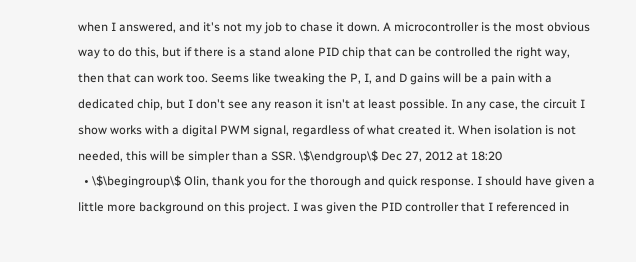when I answered, and it's not my job to chase it down. A microcontroller is the most obvious way to do this, but if there is a stand alone PID chip that can be controlled the right way, then that can work too. Seems like tweaking the P, I, and D gains will be a pain with a dedicated chip, but I don't see any reason it isn't at least possible. In any case, the circuit I show works with a digital PWM signal, regardless of what created it. When isolation is not needed, this will be simpler than a SSR. \$\endgroup\$ Dec 27, 2012 at 18:20
  • \$\begingroup\$ Olin, thank you for the thorough and quick response. I should have given a little more background on this project. I was given the PID controller that I referenced in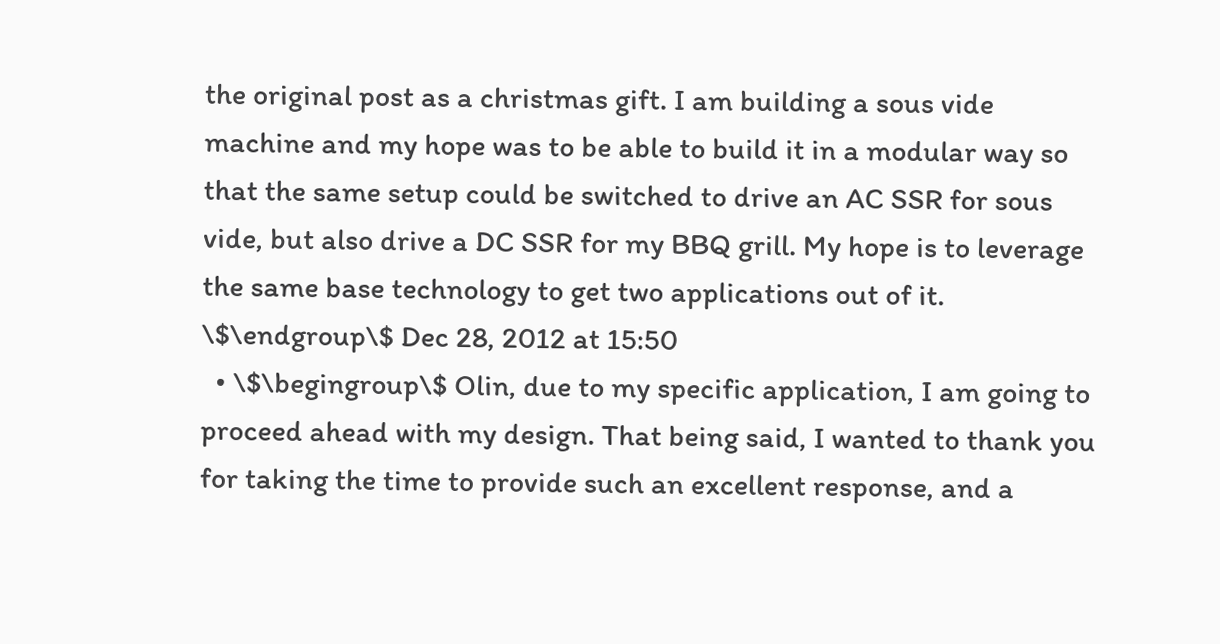the original post as a christmas gift. I am building a sous vide machine and my hope was to be able to build it in a modular way so that the same setup could be switched to drive an AC SSR for sous vide, but also drive a DC SSR for my BBQ grill. My hope is to leverage the same base technology to get two applications out of it. \$\endgroup\$ Dec 28, 2012 at 15:50
  • \$\begingroup\$ Olin, due to my specific application, I am going to proceed ahead with my design. That being said, I wanted to thank you for taking the time to provide such an excellent response, and a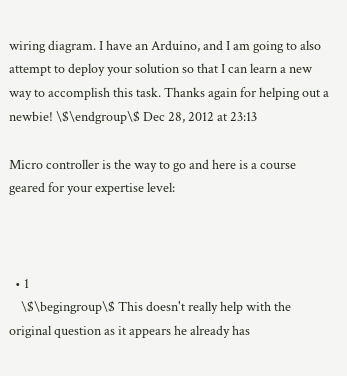wiring diagram. I have an Arduino, and I am going to also attempt to deploy your solution so that I can learn a new way to accomplish this task. Thanks again for helping out a newbie! \$\endgroup\$ Dec 28, 2012 at 23:13

Micro controller is the way to go and here is a course geared for your expertise level:



  • 1
    \$\begingroup\$ This doesn't really help with the original question as it appears he already has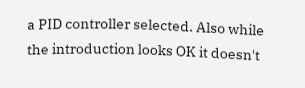a PID controller selected. Also while the introduction looks OK it doesn't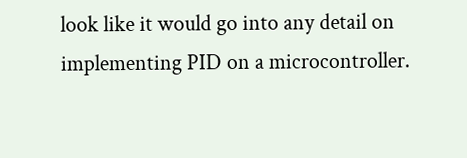look like it would go into any detail on implementing PID on a microcontroller.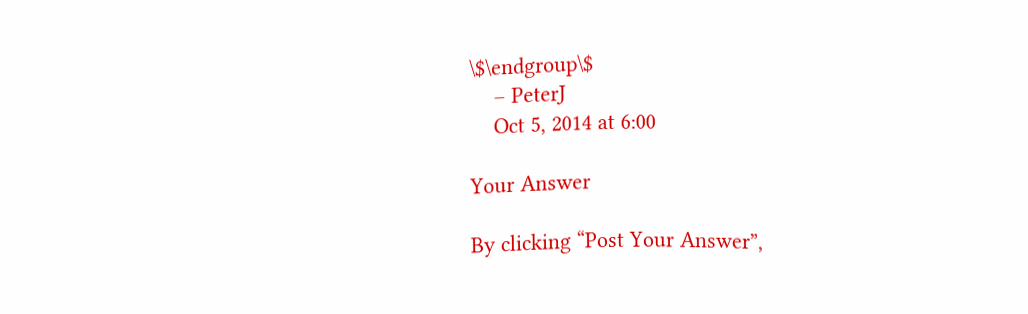\$\endgroup\$
    – PeterJ
    Oct 5, 2014 at 6:00

Your Answer

By clicking “Post Your Answer”,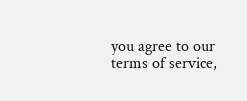you agree to our terms of service,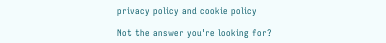privacy policy and cookie policy

Not the answer you're looking for?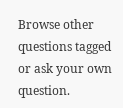Browse other questions tagged or ask your own question.